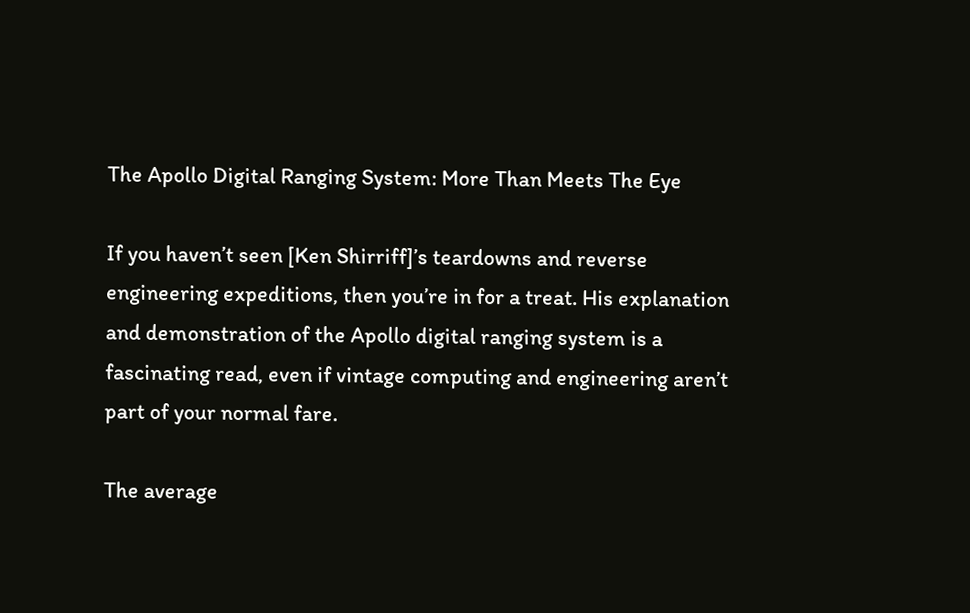The Apollo Digital Ranging System: More Than Meets The Eye

If you haven’t seen [Ken Shirriff]’s teardowns and reverse engineering expeditions, then you’re in for a treat. His explanation and demonstration of the Apollo digital ranging system is a fascinating read, even if vintage computing and engineering aren’t part of your normal fare.

The average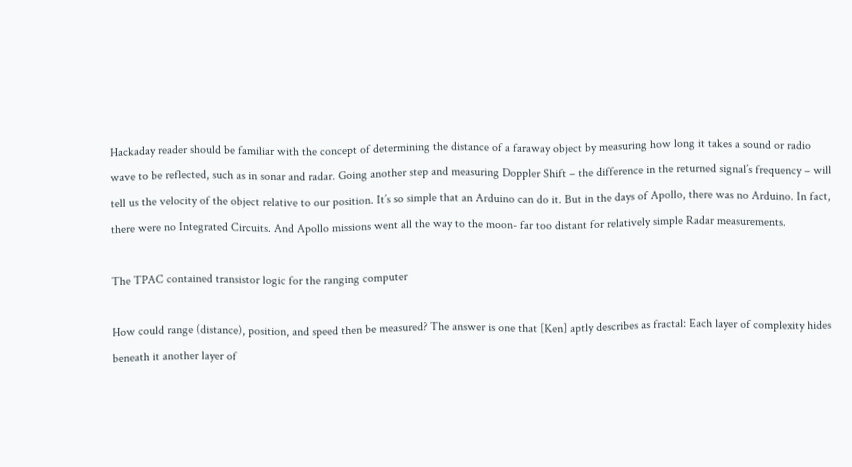Hackaday reader should be familiar with the concept of determining the distance of a faraway object by measuring how long it takes a sound or radio wave to be reflected, such as in sonar and radar. Going another step and measuring Doppler Shift – the difference in the returned signal’s frequency – will tell us the velocity of the object relative to our position. It’s so simple that an Arduino can do it. But in the days of Apollo, there was no Arduino. In fact, there were no Integrated Circuits. And Apollo missions went all the way to the moon- far too distant for relatively simple Radar measurements.

The TPAC contained transistor logic for the ranging computer

How could range (distance), position, and speed then be measured? The answer is one that [Ken] aptly describes as fractal: Each layer of complexity hides beneath it another layer of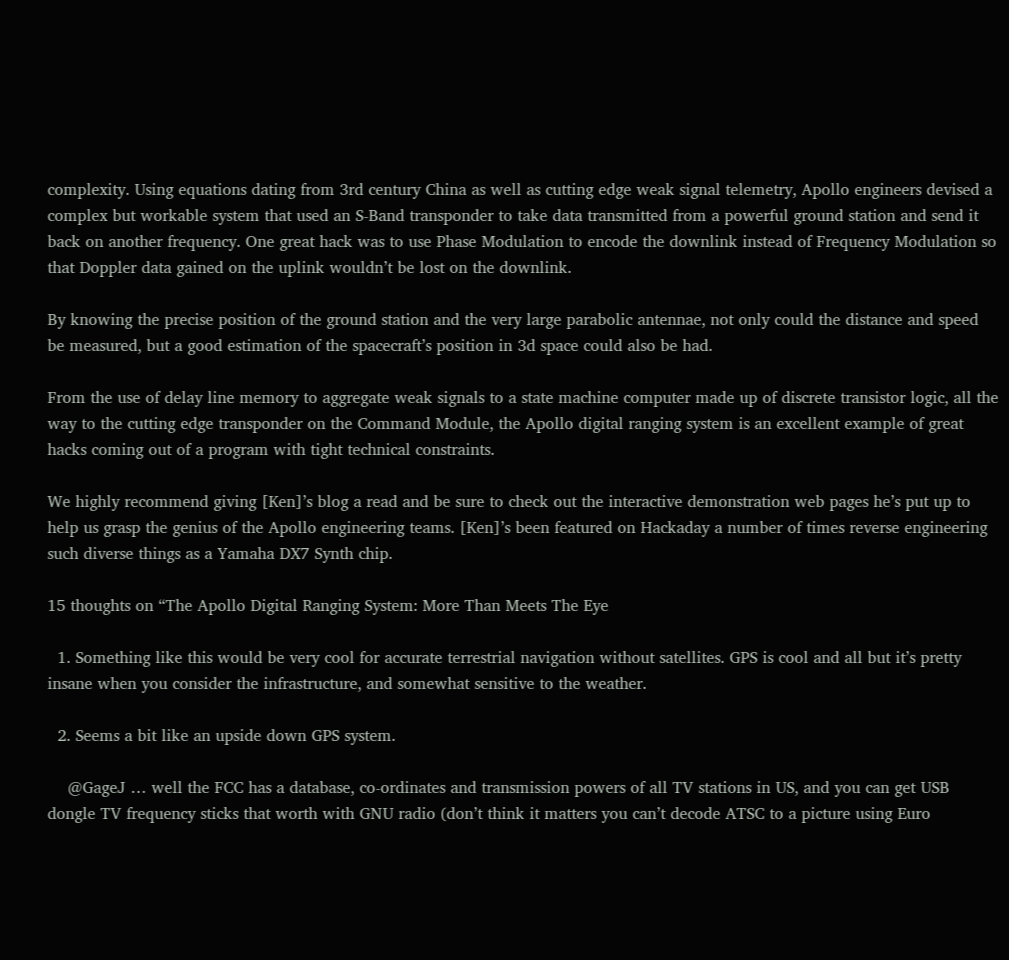complexity. Using equations dating from 3rd century China as well as cutting edge weak signal telemetry, Apollo engineers devised a complex but workable system that used an S-Band transponder to take data transmitted from a powerful ground station and send it back on another frequency. One great hack was to use Phase Modulation to encode the downlink instead of Frequency Modulation so that Doppler data gained on the uplink wouldn’t be lost on the downlink.

By knowing the precise position of the ground station and the very large parabolic antennae, not only could the distance and speed be measured, but a good estimation of the spacecraft’s position in 3d space could also be had.

From the use of delay line memory to aggregate weak signals to a state machine computer made up of discrete transistor logic, all the way to the cutting edge transponder on the Command Module, the Apollo digital ranging system is an excellent example of great hacks coming out of a program with tight technical constraints.

We highly recommend giving [Ken]’s blog a read and be sure to check out the interactive demonstration web pages he’s put up to help us grasp the genius of the Apollo engineering teams. [Ken]’s been featured on Hackaday a number of times reverse engineering such diverse things as a Yamaha DX7 Synth chip.

15 thoughts on “The Apollo Digital Ranging System: More Than Meets The Eye

  1. Something like this would be very cool for accurate terrestrial navigation without satellites. GPS is cool and all but it’s pretty insane when you consider the infrastructure, and somewhat sensitive to the weather.

  2. Seems a bit like an upside down GPS system.

    @GageJ … well the FCC has a database, co-ordinates and transmission powers of all TV stations in US, and you can get USB dongle TV frequency sticks that worth with GNU radio (don’t think it matters you can’t decode ATSC to a picture using Euro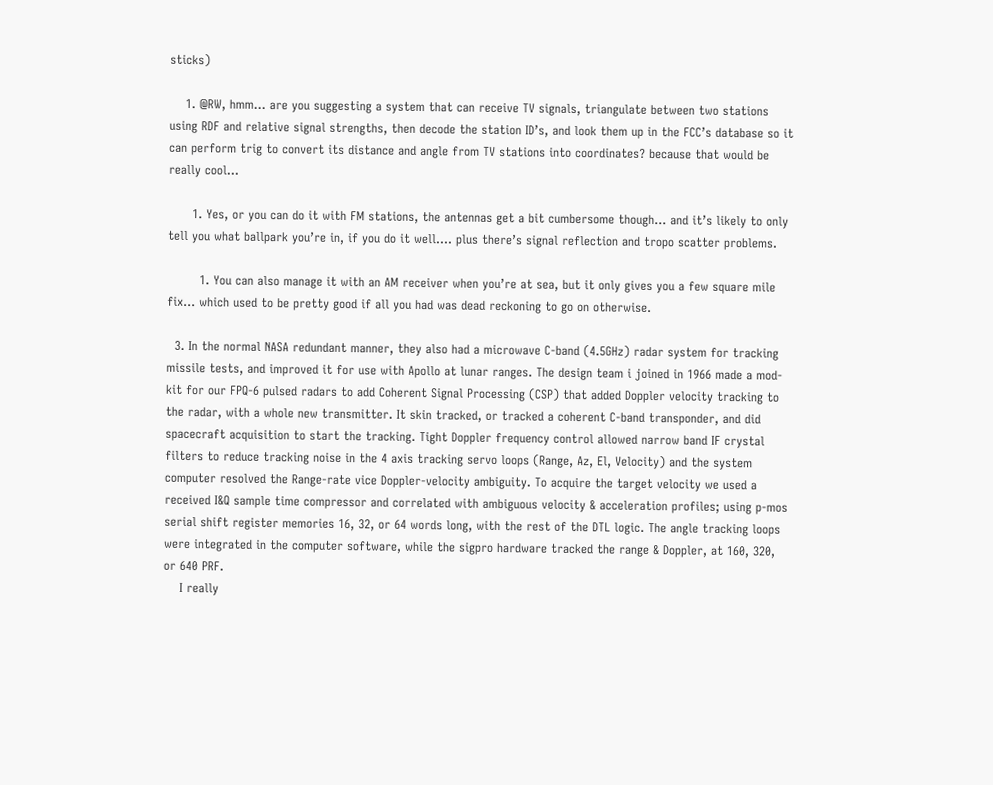sticks)

    1. @RW, hmm… are you suggesting a system that can receive TV signals, triangulate between two stations using RDF and relative signal strengths, then decode the station ID’s, and look them up in the FCC’s database so it can perform trig to convert its distance and angle from TV stations into coordinates? because that would be really cool…

      1. Yes, or you can do it with FM stations, the antennas get a bit cumbersome though… and it’s likely to only tell you what ballpark you’re in, if you do it well…. plus there’s signal reflection and tropo scatter problems.

        1. You can also manage it with an AM receiver when you’re at sea, but it only gives you a few square mile fix… which used to be pretty good if all you had was dead reckoning to go on otherwise.

  3. In the normal NASA redundant manner, they also had a microwave C-band (4.5GHz) radar system for tracking missile tests, and improved it for use with Apollo at lunar ranges. The design team i joined in 1966 made a mod-kit for our FPQ-6 pulsed radars to add Coherent Signal Processing (CSP) that added Doppler velocity tracking to the radar, with a whole new transmitter. It skin tracked, or tracked a coherent C-band transponder, and did spacecraft acquisition to start the tracking. Tight Doppler frequency control allowed narrow band IF crystal filters to reduce tracking noise in the 4 axis tracking servo loops (Range, Az, El, Velocity) and the system computer resolved the Range-rate vice Doppler-velocity ambiguity. To acquire the target velocity we used a received I&Q sample time compressor and correlated with ambiguous velocity & acceleration profiles; using p-mos serial shift register memories 16, 32, or 64 words long, with the rest of the DTL logic. The angle tracking loops were integrated in the computer software, while the sigpro hardware tracked the range & Doppler, at 160, 320, or 640 PRF.
    I really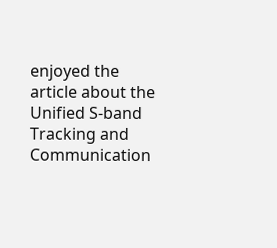enjoyed the article about the Unified S-band Tracking and Communication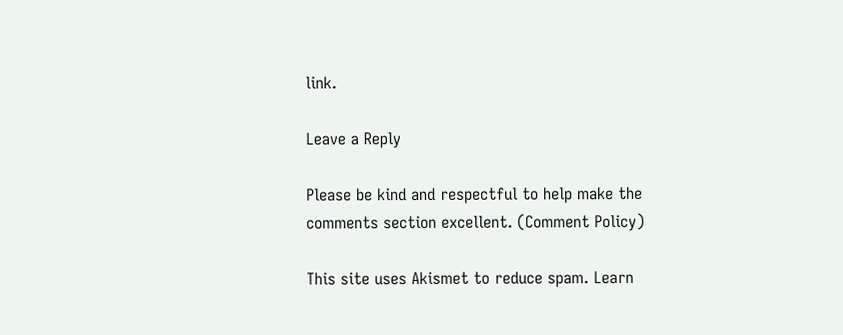link.

Leave a Reply

Please be kind and respectful to help make the comments section excellent. (Comment Policy)

This site uses Akismet to reduce spam. Learn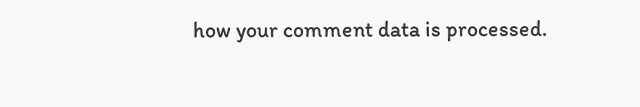how your comment data is processed.